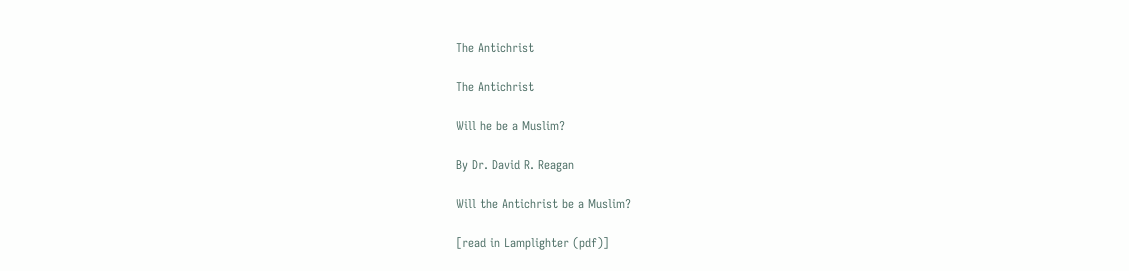The Antichrist

The Antichrist

Will he be a Muslim?

By Dr. David R. Reagan

Will the Antichrist be a Muslim?

[read in Lamplighter (pdf)]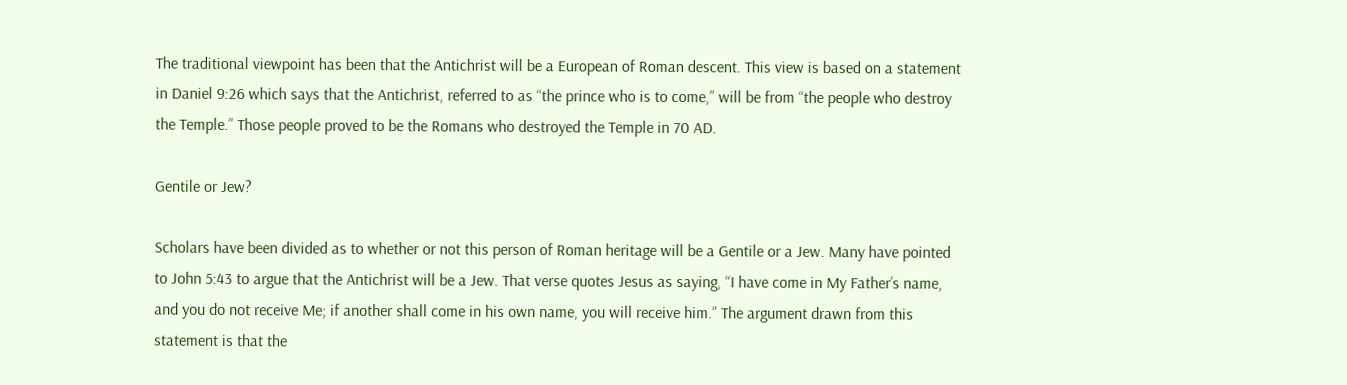The traditional viewpoint has been that the Antichrist will be a European of Roman descent. This view is based on a statement in Daniel 9:26 which says that the Antichrist, referred to as “the prince who is to come,” will be from “the people who destroy the Temple.” Those people proved to be the Romans who destroyed the Temple in 70 AD.

Gentile or Jew?

Scholars have been divided as to whether or not this person of Roman heritage will be a Gentile or a Jew. Many have pointed to John 5:43 to argue that the Antichrist will be a Jew. That verse quotes Jesus as saying, “I have come in My Father’s name, and you do not receive Me; if another shall come in his own name, you will receive him.” The argument drawn from this statement is that the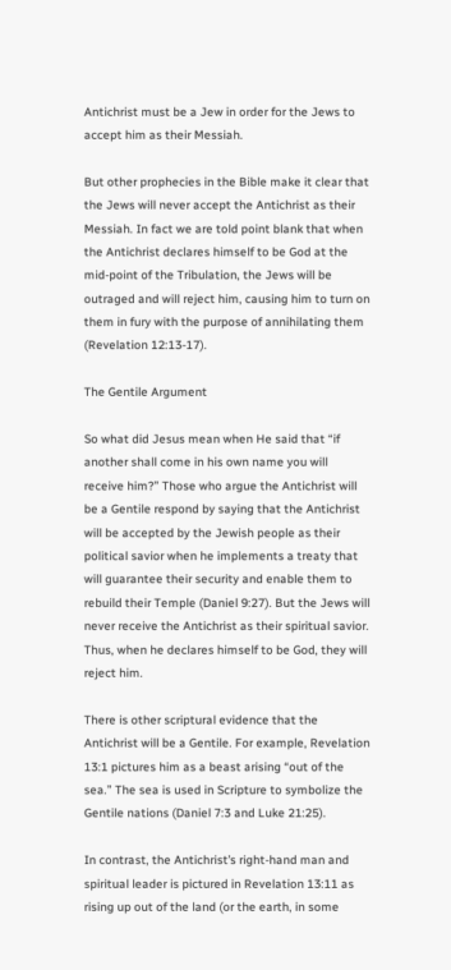Antichrist must be a Jew in order for the Jews to accept him as their Messiah.

But other prophecies in the Bible make it clear that the Jews will never accept the Antichrist as their Messiah. In fact we are told point blank that when the Antichrist declares himself to be God at the mid-point of the Tribulation, the Jews will be outraged and will reject him, causing him to turn on them in fury with the purpose of annihilating them (Revelation 12:13-17).

The Gentile Argument

So what did Jesus mean when He said that “if another shall come in his own name you will receive him?” Those who argue the Antichrist will be a Gentile respond by saying that the Antichrist will be accepted by the Jewish people as their political savior when he implements a treaty that will guarantee their security and enable them to rebuild their Temple (Daniel 9:27). But the Jews will never receive the Antichrist as their spiritual savior. Thus, when he declares himself to be God, they will reject him.

There is other scriptural evidence that the Antichrist will be a Gentile. For example, Revelation 13:1 pictures him as a beast arising “out of the sea.” The sea is used in Scripture to symbolize the Gentile nations (Daniel 7:3 and Luke 21:25).

In contrast, the Antichrist’s right-hand man and spiritual leader is pictured in Revelation 13:11 as rising up out of the land (or the earth, in some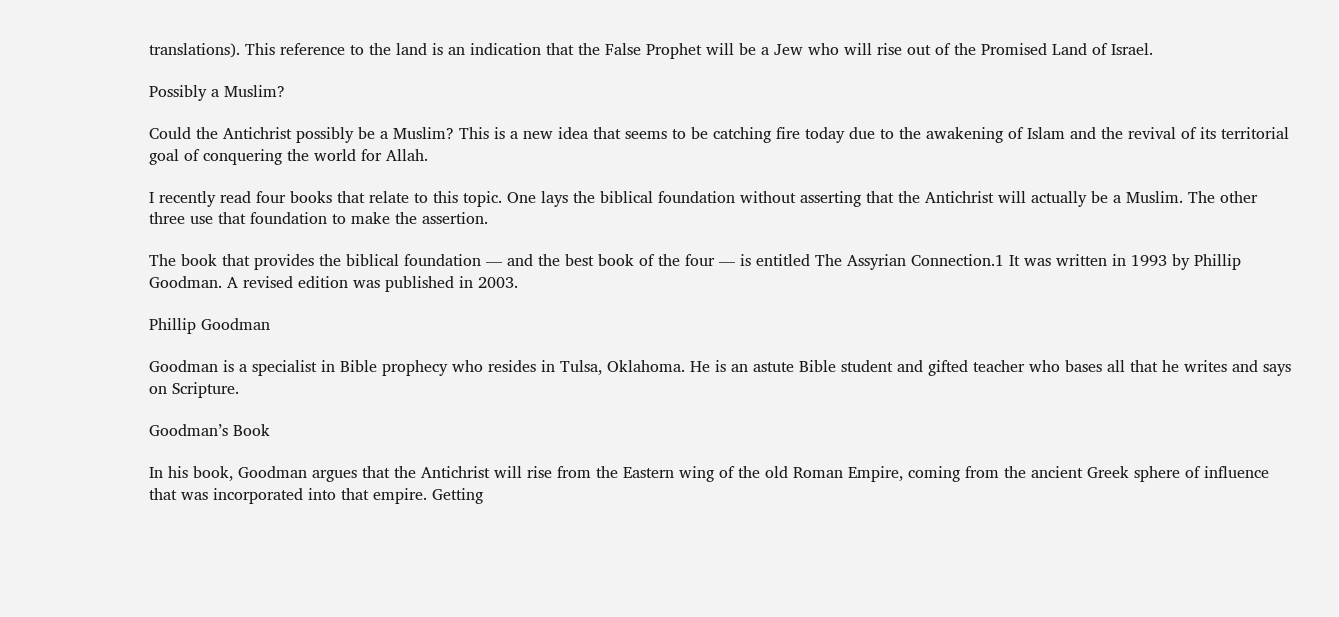translations). This reference to the land is an indication that the False Prophet will be a Jew who will rise out of the Promised Land of Israel.

Possibly a Muslim?

Could the Antichrist possibly be a Muslim? This is a new idea that seems to be catching fire today due to the awakening of Islam and the revival of its territorial goal of conquering the world for Allah.

I recently read four books that relate to this topic. One lays the biblical foundation without asserting that the Antichrist will actually be a Muslim. The other three use that foundation to make the assertion.

The book that provides the biblical foundation — and the best book of the four — is entitled The Assyrian Connection.1 It was written in 1993 by Phillip Goodman. A revised edition was published in 2003.

Phillip Goodman

Goodman is a specialist in Bible prophecy who resides in Tulsa, Oklahoma. He is an astute Bible student and gifted teacher who bases all that he writes and says on Scripture.

Goodman’s Book

In his book, Goodman argues that the Antichrist will rise from the Eastern wing of the old Roman Empire, coming from the ancient Greek sphere of influence that was incorporated into that empire. Getting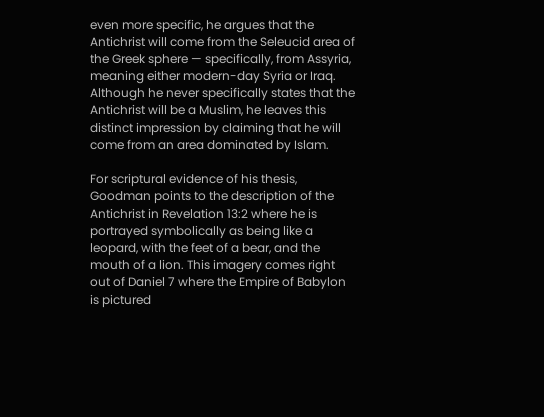even more specific, he argues that the Antichrist will come from the Seleucid area of the Greek sphere — specifically, from Assyria, meaning either modern-day Syria or Iraq. Although he never specifically states that the Antichrist will be a Muslim, he leaves this distinct impression by claiming that he will come from an area dominated by Islam.

For scriptural evidence of his thesis, Goodman points to the description of the Antichrist in Revelation 13:2 where he is portrayed symbolically as being like a leopard, with the feet of a bear, and the mouth of a lion. This imagery comes right out of Daniel 7 where the Empire of Babylon is pictured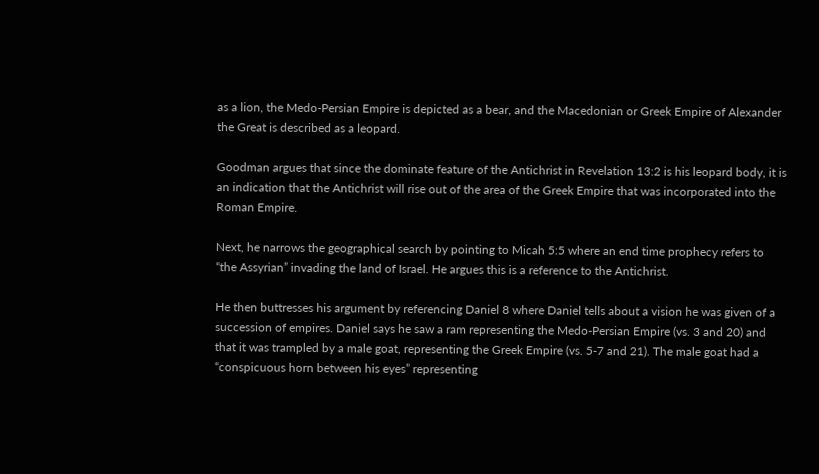as a lion, the Medo-Persian Empire is depicted as a bear, and the Macedonian or Greek Empire of Alexander the Great is described as a leopard.

Goodman argues that since the dominate feature of the Antichrist in Revelation 13:2 is his leopard body, it is an indication that the Antichrist will rise out of the area of the Greek Empire that was incorporated into the Roman Empire.

Next, he narrows the geographical search by pointing to Micah 5:5 where an end time prophecy refers to “the Assyrian” invading the land of Israel. He argues this is a reference to the Antichrist.

He then buttresses his argument by referencing Daniel 8 where Daniel tells about a vision he was given of a succession of empires. Daniel says he saw a ram representing the Medo-Persian Empire (vs. 3 and 20) and that it was trampled by a male goat, representing the Greek Empire (vs. 5-7 and 21). The male goat had a “conspicuous horn between his eyes” representing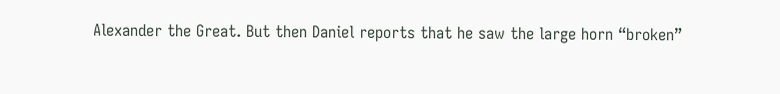Alexander the Great. But then Daniel reports that he saw the large horn “broken”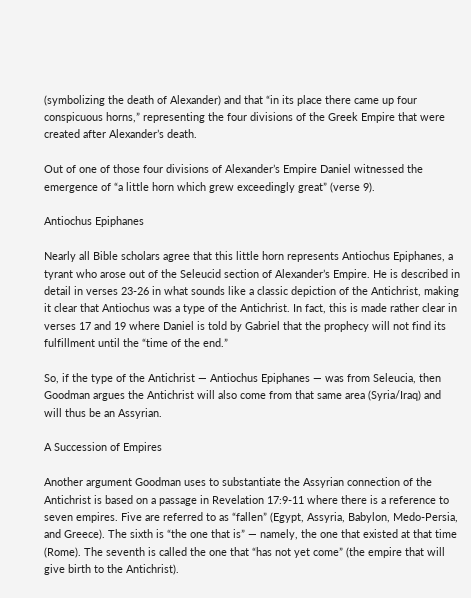(symbolizing the death of Alexander) and that “in its place there came up four conspicuous horns,” representing the four divisions of the Greek Empire that were created after Alexander’s death.

Out of one of those four divisions of Alexander’s Empire Daniel witnessed the emergence of “a little horn which grew exceedingly great” (verse 9).

Antiochus Epiphanes

Nearly all Bible scholars agree that this little horn represents Antiochus Epiphanes, a tyrant who arose out of the Seleucid section of Alexander’s Empire. He is described in detail in verses 23-26 in what sounds like a classic depiction of the Antichrist, making it clear that Antiochus was a type of the Antichrist. In fact, this is made rather clear in verses 17 and 19 where Daniel is told by Gabriel that the prophecy will not find its fulfillment until the “time of the end.”

So, if the type of the Antichrist — Antiochus Epiphanes — was from Seleucia, then Goodman argues the Antichrist will also come from that same area (Syria/Iraq) and will thus be an Assyrian.

A Succession of Empires

Another argument Goodman uses to substantiate the Assyrian connection of the Antichrist is based on a passage in Revelation 17:9-11 where there is a reference to seven empires. Five are referred to as “fallen” (Egypt, Assyria, Babylon, Medo-Persia, and Greece). The sixth is “the one that is” — namely, the one that existed at that time (Rome). The seventh is called the one that “has not yet come” (the empire that will give birth to the Antichrist).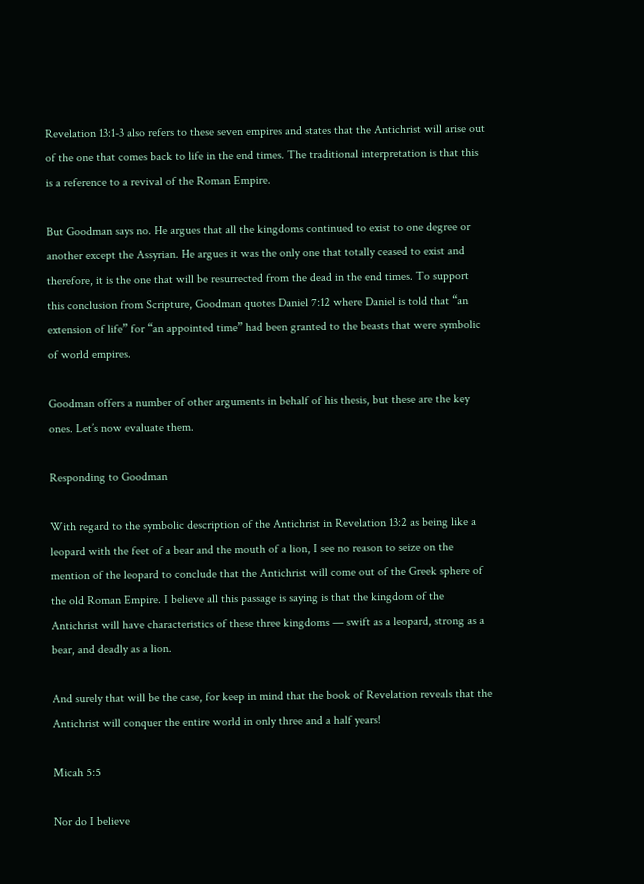Revelation 13:1-3 also refers to these seven empires and states that the Antichrist will arise out of the one that comes back to life in the end times. The traditional interpretation is that this is a reference to a revival of the Roman Empire.

But Goodman says no. He argues that all the kingdoms continued to exist to one degree or another except the Assyrian. He argues it was the only one that totally ceased to exist and therefore, it is the one that will be resurrected from the dead in the end times. To support this conclusion from Scripture, Goodman quotes Daniel 7:12 where Daniel is told that “an extension of life” for “an appointed time” had been granted to the beasts that were symbolic of world empires.

Goodman offers a number of other arguments in behalf of his thesis, but these are the key ones. Let’s now evaluate them.

Responding to Goodman

With regard to the symbolic description of the Antichrist in Revelation 13:2 as being like a leopard with the feet of a bear and the mouth of a lion, I see no reason to seize on the mention of the leopard to conclude that the Antichrist will come out of the Greek sphere of the old Roman Empire. I believe all this passage is saying is that the kingdom of the Antichrist will have characteristics of these three kingdoms — swift as a leopard, strong as a bear, and deadly as a lion.

And surely that will be the case, for keep in mind that the book of Revelation reveals that the Antichrist will conquer the entire world in only three and a half years!

Micah 5:5

Nor do I believe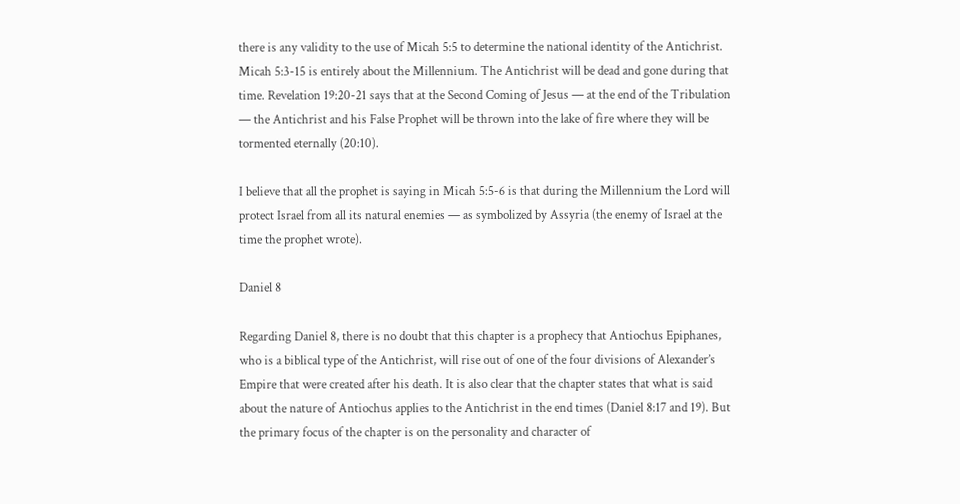there is any validity to the use of Micah 5:5 to determine the national identity of the Antichrist. Micah 5:3-15 is entirely about the Millennium. The Antichrist will be dead and gone during that time. Revelation 19:20-21 says that at the Second Coming of Jesus — at the end of the Tribulation — the Antichrist and his False Prophet will be thrown into the lake of fire where they will be tormented eternally (20:10).

I believe that all the prophet is saying in Micah 5:5-6 is that during the Millennium the Lord will protect Israel from all its natural enemies — as symbolized by Assyria (the enemy of Israel at the time the prophet wrote).

Daniel 8

Regarding Daniel 8, there is no doubt that this chapter is a prophecy that Antiochus Epiphanes, who is a biblical type of the Antichrist, will rise out of one of the four divisions of Alexander’s Empire that were created after his death. It is also clear that the chapter states that what is said about the nature of Antiochus applies to the Antichrist in the end times (Daniel 8:17 and 19). But the primary focus of the chapter is on the personality and character of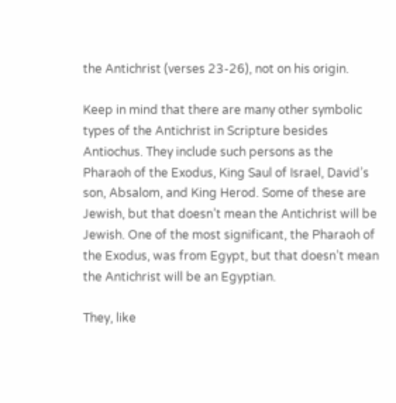the Antichrist (verses 23-26), not on his origin.

Keep in mind that there are many other symbolic types of the Antichrist in Scripture besides Antiochus. They include such persons as the Pharaoh of the Exodus, King Saul of Israel, David’s son, Absalom, and King Herod. Some of these are Jewish, but that doesn’t mean the Antichrist will be Jewish. One of the most significant, the Pharaoh of the Exodus, was from Egypt, but that doesn’t mean the Antichrist will be an Egyptian.

They, like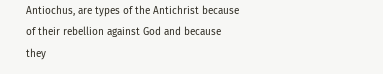Antiochus, are types of the Antichrist because of their rebellion against God and because they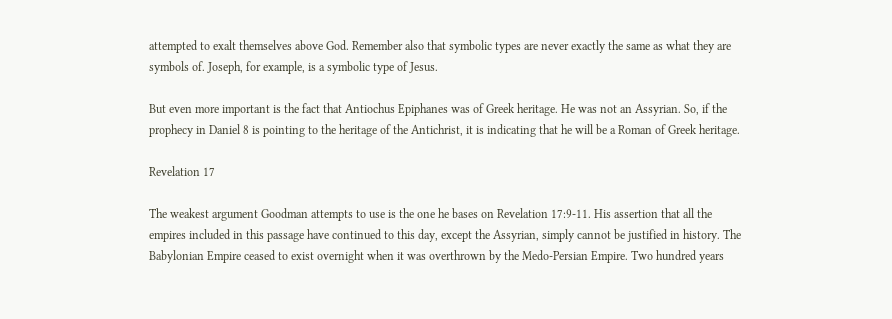attempted to exalt themselves above God. Remember also that symbolic types are never exactly the same as what they are symbols of. Joseph, for example, is a symbolic type of Jesus.

But even more important is the fact that Antiochus Epiphanes was of Greek heritage. He was not an Assyrian. So, if the prophecy in Daniel 8 is pointing to the heritage of the Antichrist, it is indicating that he will be a Roman of Greek heritage.

Revelation 17

The weakest argument Goodman attempts to use is the one he bases on Revelation 17:9-11. His assertion that all the empires included in this passage have continued to this day, except the Assyrian, simply cannot be justified in history. The Babylonian Empire ceased to exist overnight when it was overthrown by the Medo-Persian Empire. Two hundred years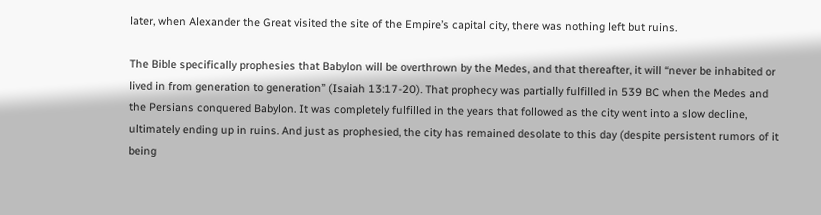later, when Alexander the Great visited the site of the Empire’s capital city, there was nothing left but ruins.

The Bible specifically prophesies that Babylon will be overthrown by the Medes, and that thereafter, it will “never be inhabited or lived in from generation to generation” (Isaiah 13:17-20). That prophecy was partially fulfilled in 539 BC when the Medes and the Persians conquered Babylon. It was completely fulfilled in the years that followed as the city went into a slow decline, ultimately ending up in ruins. And just as prophesied, the city has remained desolate to this day (despite persistent rumors of it being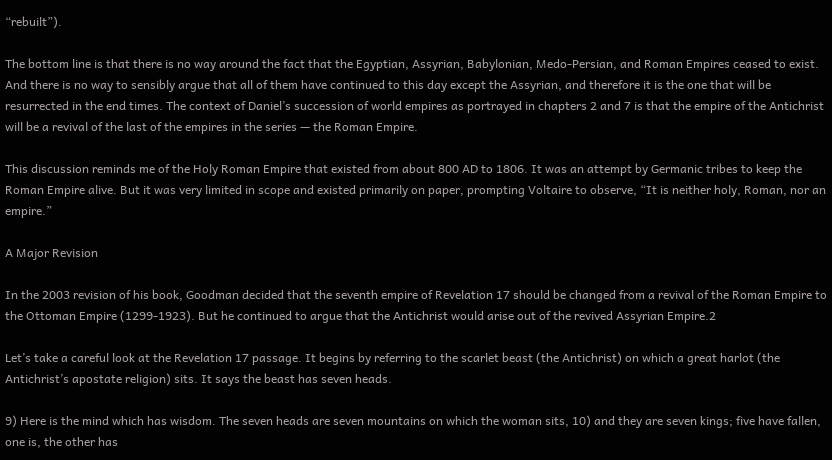“rebuilt”).

The bottom line is that there is no way around the fact that the Egyptian, Assyrian, Babylonian, Medo-Persian, and Roman Empires ceased to exist. And there is no way to sensibly argue that all of them have continued to this day except the Assyrian, and therefore it is the one that will be resurrected in the end times. The context of Daniel’s succession of world empires as portrayed in chapters 2 and 7 is that the empire of the Antichrist will be a revival of the last of the empires in the series — the Roman Empire.

This discussion reminds me of the Holy Roman Empire that existed from about 800 AD to 1806. It was an attempt by Germanic tribes to keep the Roman Empire alive. But it was very limited in scope and existed primarily on paper, prompting Voltaire to observe, “It is neither holy, Roman, nor an empire.”

A Major Revision

In the 2003 revision of his book, Goodman decided that the seventh empire of Revelation 17 should be changed from a revival of the Roman Empire to the Ottoman Empire (1299-1923). But he continued to argue that the Antichrist would arise out of the revived Assyrian Empire.2

Let’s take a careful look at the Revelation 17 passage. It begins by referring to the scarlet beast (the Antichrist) on which a great harlot (the Antichrist’s apostate religion) sits. It says the beast has seven heads.

9) Here is the mind which has wisdom. The seven heads are seven mountains on which the woman sits, 10) and they are seven kings; five have fallen, one is, the other has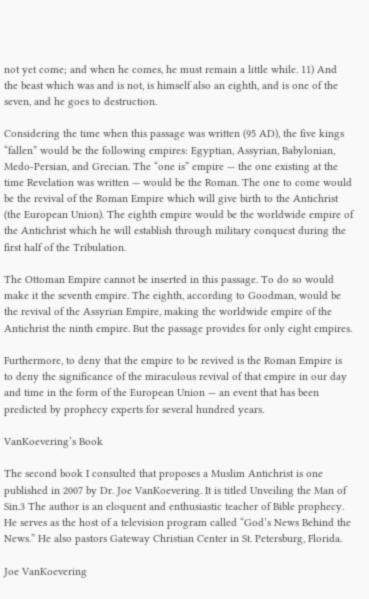not yet come; and when he comes, he must remain a little while. 11) And the beast which was and is not, is himself also an eighth, and is one of the seven, and he goes to destruction.

Considering the time when this passage was written (95 AD), the five kings “fallen” would be the following empires: Egyptian, Assyrian, Babylonian, Medo-Persian, and Grecian. The “one is” empire — the one existing at the time Revelation was written — would be the Roman. The one to come would be the revival of the Roman Empire which will give birth to the Antichrist (the European Union). The eighth empire would be the worldwide empire of the Antichrist which he will establish through military conquest during the first half of the Tribulation.

The Ottoman Empire cannot be inserted in this passage. To do so would make it the seventh empire. The eighth, according to Goodman, would be the revival of the Assyrian Empire, making the worldwide empire of the Antichrist the ninth empire. But the passage provides for only eight empires.

Furthermore, to deny that the empire to be revived is the Roman Empire is to deny the significance of the miraculous revival of that empire in our day and time in the form of the European Union — an event that has been predicted by prophecy experts for several hundred years.

VanKoevering’s Book

The second book I consulted that proposes a Muslim Antichrist is one published in 2007 by Dr. Joe VanKoevering. It is titled Unveiling the Man of Sin.3 The author is an eloquent and enthusiastic teacher of Bible prophecy. He serves as the host of a television program called “God’s News Behind the News.” He also pastors Gateway Christian Center in St. Petersburg, Florida.

Joe VanKoevering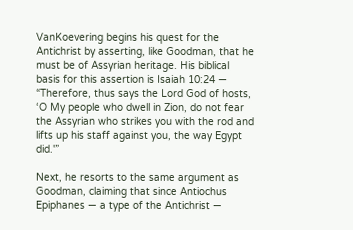VanKoevering begins his quest for the Antichrist by asserting, like Goodman, that he must be of Assyrian heritage. His biblical basis for this assertion is Isaiah 10:24 — “Therefore, thus says the Lord God of hosts, ‘O My people who dwell in Zion, do not fear the Assyrian who strikes you with the rod and lifts up his staff against you, the way Egypt did.'”

Next, he resorts to the same argument as Goodman, claiming that since Antiochus Epiphanes — a type of the Antichrist —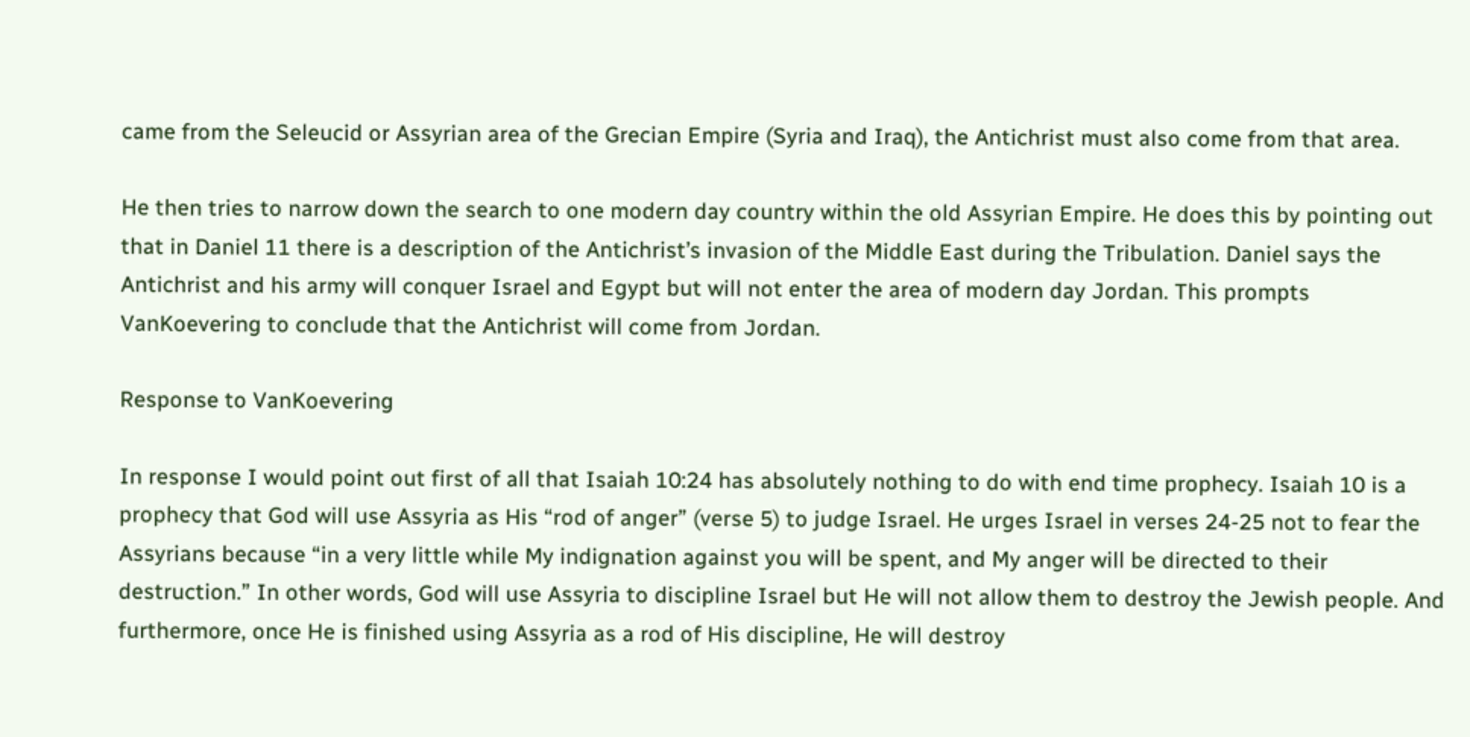came from the Seleucid or Assyrian area of the Grecian Empire (Syria and Iraq), the Antichrist must also come from that area.

He then tries to narrow down the search to one modern day country within the old Assyrian Empire. He does this by pointing out that in Daniel 11 there is a description of the Antichrist’s invasion of the Middle East during the Tribulation. Daniel says the Antichrist and his army will conquer Israel and Egypt but will not enter the area of modern day Jordan. This prompts VanKoevering to conclude that the Antichrist will come from Jordan.

Response to VanKoevering

In response I would point out first of all that Isaiah 10:24 has absolutely nothing to do with end time prophecy. Isaiah 10 is a prophecy that God will use Assyria as His “rod of anger” (verse 5) to judge Israel. He urges Israel in verses 24-25 not to fear the Assyrians because “in a very little while My indignation against you will be spent, and My anger will be directed to their destruction.” In other words, God will use Assyria to discipline Israel but He will not allow them to destroy the Jewish people. And furthermore, once He is finished using Assyria as a rod of His discipline, He will destroy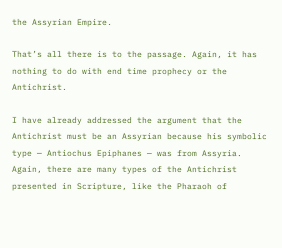the Assyrian Empire.

That’s all there is to the passage. Again, it has nothing to do with end time prophecy or the Antichrist.

I have already addressed the argument that the Antichrist must be an Assyrian because his symbolic type — Antiochus Epiphanes — was from Assyria. Again, there are many types of the Antichrist presented in Scripture, like the Pharaoh of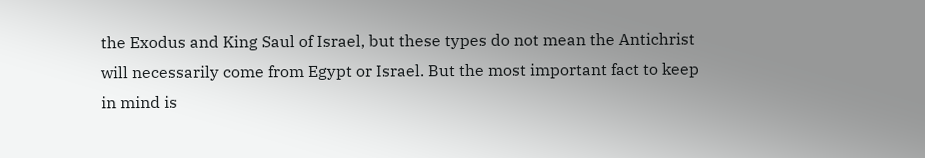the Exodus and King Saul of Israel, but these types do not mean the Antichrist will necessarily come from Egypt or Israel. But the most important fact to keep in mind is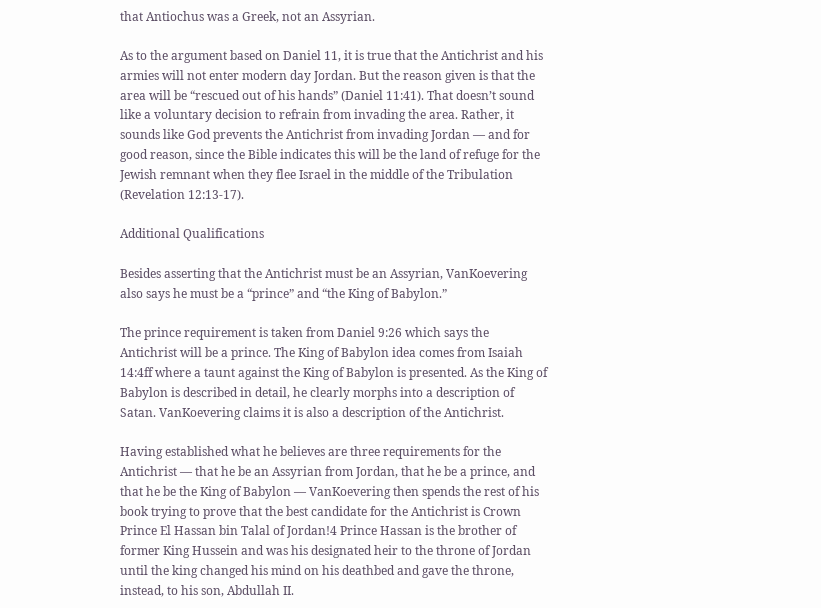that Antiochus was a Greek, not an Assyrian.

As to the argument based on Daniel 11, it is true that the Antichrist and his armies will not enter modern day Jordan. But the reason given is that the area will be “rescued out of his hands” (Daniel 11:41). That doesn’t sound like a voluntary decision to refrain from invading the area. Rather, it sounds like God prevents the Antichrist from invading Jordan — and for good reason, since the Bible indicates this will be the land of refuge for the Jewish remnant when they flee Israel in the middle of the Tribulation (Revelation 12:13-17).

Additional Qualifications

Besides asserting that the Antichrist must be an Assyrian, VanKoevering also says he must be a “prince” and “the King of Babylon.”

The prince requirement is taken from Daniel 9:26 which says the Antichrist will be a prince. The King of Babylon idea comes from Isaiah 14:4ff where a taunt against the King of Babylon is presented. As the King of Babylon is described in detail, he clearly morphs into a description of Satan. VanKoevering claims it is also a description of the Antichrist.

Having established what he believes are three requirements for the Antichrist — that he be an Assyrian from Jordan, that he be a prince, and that he be the King of Babylon — VanKoevering then spends the rest of his book trying to prove that the best candidate for the Antichrist is Crown Prince El Hassan bin Talal of Jordan!4 Prince Hassan is the brother of former King Hussein and was his designated heir to the throne of Jordan until the king changed his mind on his deathbed and gave the throne, instead, to his son, Abdullah II.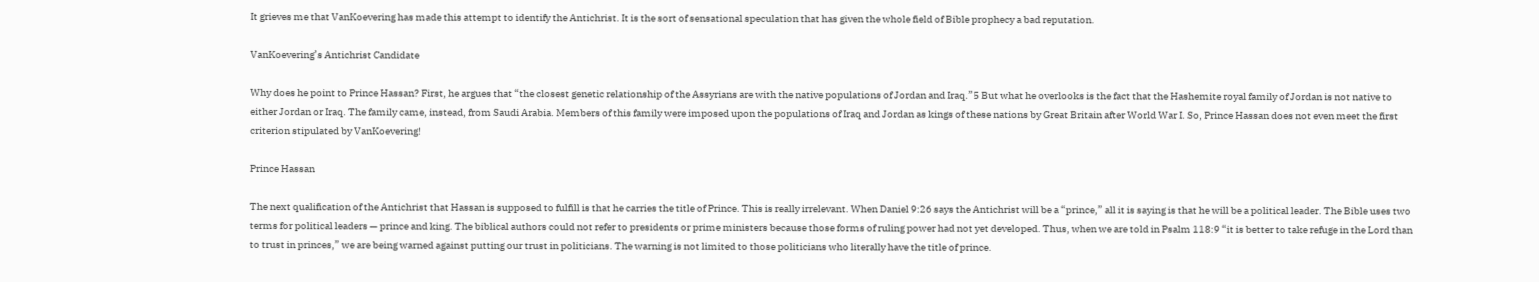It grieves me that VanKoevering has made this attempt to identify the Antichrist. It is the sort of sensational speculation that has given the whole field of Bible prophecy a bad reputation.

VanKoevering’s Antichrist Candidate

Why does he point to Prince Hassan? First, he argues that “the closest genetic relationship of the Assyrians are with the native populations of Jordan and Iraq.”5 But what he overlooks is the fact that the Hashemite royal family of Jordan is not native to either Jordan or Iraq. The family came, instead, from Saudi Arabia. Members of this family were imposed upon the populations of Iraq and Jordan as kings of these nations by Great Britain after World War I. So, Prince Hassan does not even meet the first criterion stipulated by VanKoevering!

Prince Hassan

The next qualification of the Antichrist that Hassan is supposed to fulfill is that he carries the title of Prince. This is really irrelevant. When Daniel 9:26 says the Antichrist will be a “prince,” all it is saying is that he will be a political leader. The Bible uses two terms for political leaders — prince and king. The biblical authors could not refer to presidents or prime ministers because those forms of ruling power had not yet developed. Thus, when we are told in Psalm 118:9 “it is better to take refuge in the Lord than to trust in princes,” we are being warned against putting our trust in politicians. The warning is not limited to those politicians who literally have the title of prince.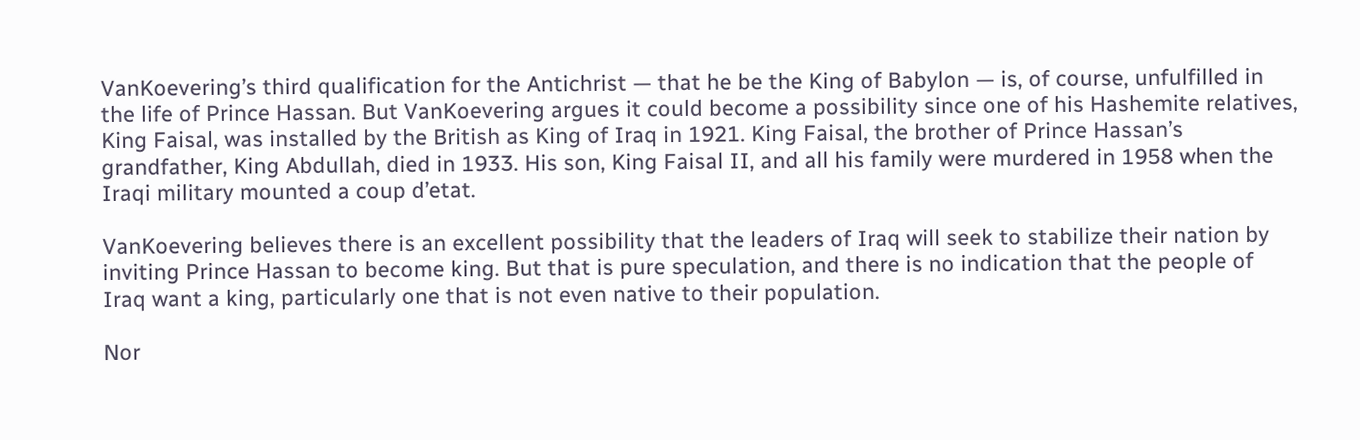VanKoevering’s third qualification for the Antichrist — that he be the King of Babylon — is, of course, unfulfilled in the life of Prince Hassan. But VanKoevering argues it could become a possibility since one of his Hashemite relatives, King Faisal, was installed by the British as King of Iraq in 1921. King Faisal, the brother of Prince Hassan’s grandfather, King Abdullah, died in 1933. His son, King Faisal II, and all his family were murdered in 1958 when the Iraqi military mounted a coup d’etat.

VanKoevering believes there is an excellent possibility that the leaders of Iraq will seek to stabilize their nation by inviting Prince Hassan to become king. But that is pure speculation, and there is no indication that the people of Iraq want a king, particularly one that is not even native to their population.

Nor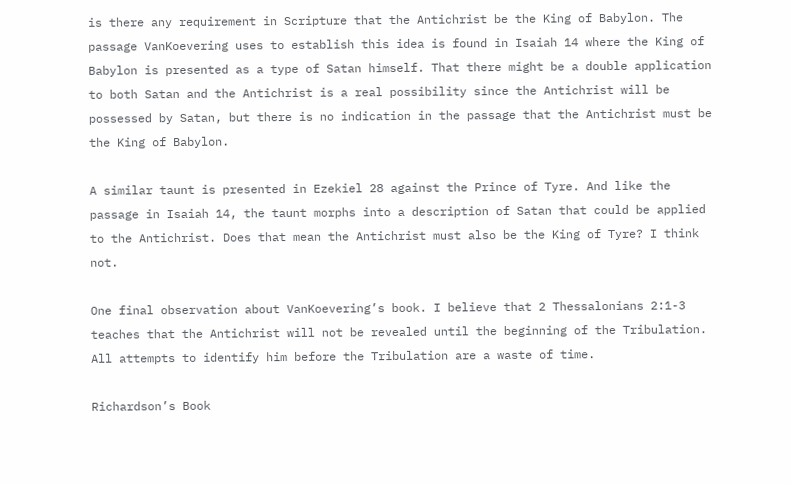is there any requirement in Scripture that the Antichrist be the King of Babylon. The passage VanKoevering uses to establish this idea is found in Isaiah 14 where the King of Babylon is presented as a type of Satan himself. That there might be a double application to both Satan and the Antichrist is a real possibility since the Antichrist will be possessed by Satan, but there is no indication in the passage that the Antichrist must be the King of Babylon.

A similar taunt is presented in Ezekiel 28 against the Prince of Tyre. And like the passage in Isaiah 14, the taunt morphs into a description of Satan that could be applied to the Antichrist. Does that mean the Antichrist must also be the King of Tyre? I think not.

One final observation about VanKoevering’s book. I believe that 2 Thessalonians 2:1-3 teaches that the Antichrist will not be revealed until the beginning of the Tribulation. All attempts to identify him before the Tribulation are a waste of time.

Richardson’s Book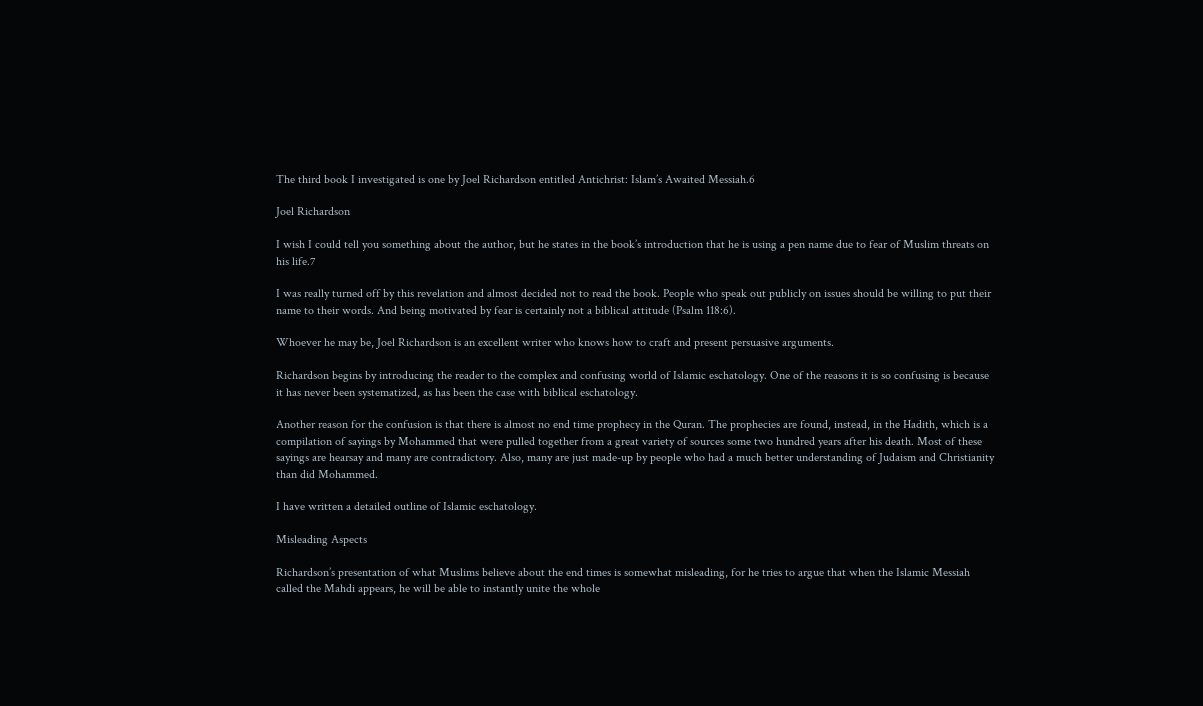The third book I investigated is one by Joel Richardson entitled Antichrist: Islam’s Awaited Messiah.6

Joel Richardson

I wish I could tell you something about the author, but he states in the book’s introduction that he is using a pen name due to fear of Muslim threats on his life.7

I was really turned off by this revelation and almost decided not to read the book. People who speak out publicly on issues should be willing to put their name to their words. And being motivated by fear is certainly not a biblical attitude (Psalm 118:6).

Whoever he may be, Joel Richardson is an excellent writer who knows how to craft and present persuasive arguments.

Richardson begins by introducing the reader to the complex and confusing world of Islamic eschatology. One of the reasons it is so confusing is because it has never been systematized, as has been the case with biblical eschatology.

Another reason for the confusion is that there is almost no end time prophecy in the Quran. The prophecies are found, instead, in the Hadith, which is a compilation of sayings by Mohammed that were pulled together from a great variety of sources some two hundred years after his death. Most of these sayings are hearsay and many are contradictory. Also, many are just made-up by people who had a much better understanding of Judaism and Christianity than did Mohammed.

I have written a detailed outline of Islamic eschatology.

Misleading Aspects

Richardson’s presentation of what Muslims believe about the end times is somewhat misleading, for he tries to argue that when the Islamic Messiah called the Mahdi appears, he will be able to instantly unite the whole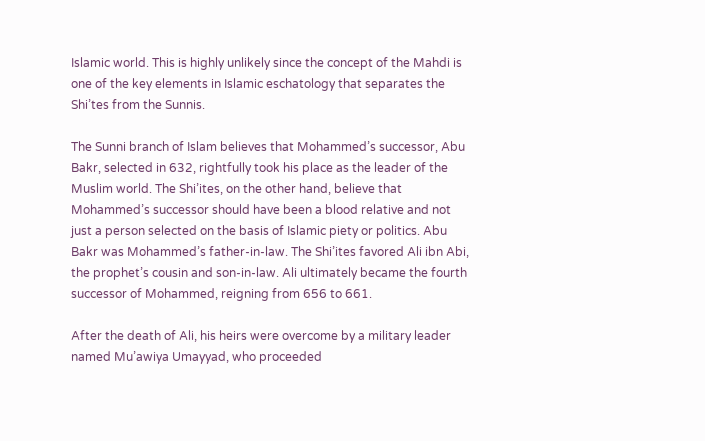Islamic world. This is highly unlikely since the concept of the Mahdi is one of the key elements in Islamic eschatology that separates the Shi’tes from the Sunnis.

The Sunni branch of Islam believes that Mohammed’s successor, Abu Bakr, selected in 632, rightfully took his place as the leader of the Muslim world. The Shi’ites, on the other hand, believe that Mohammed’s successor should have been a blood relative and not just a person selected on the basis of Islamic piety or politics. Abu Bakr was Mohammed’s father-in-law. The Shi’ites favored Ali ibn Abi, the prophet’s cousin and son-in-law. Ali ultimately became the fourth successor of Mohammed, reigning from 656 to 661.

After the death of Ali, his heirs were overcome by a military leader named Mu’awiya Umayyad, who proceeded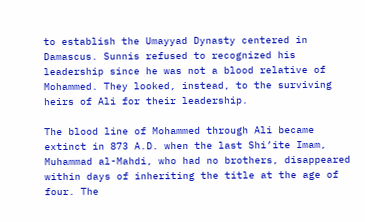to establish the Umayyad Dynasty centered in Damascus. Sunnis refused to recognized his leadership since he was not a blood relative of Mohammed. They looked, instead, to the surviving heirs of Ali for their leadership.

The blood line of Mohammed through Ali became extinct in 873 A.D. when the last Shi’ite Imam, Muhammad al-Mahdi, who had no brothers, disappeared within days of inheriting the title at the age of four. The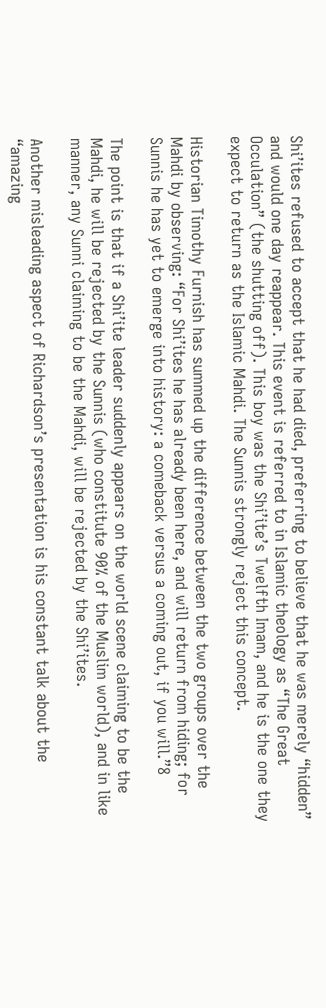Shi’ites refused to accept that he had died, preferring to believe that he was merely “hidden” and would one day reappear. This event is referred to in Islamic theology as “The Great Occulation” (the shutting off). This boy was the Shi’ite’s Twelfth Imam, and he is the one they expect to return as the Islamic Mahdi. The Sunnis strongly reject this concept.

Historian Timothy Furnish has summed up the difference between the two groups over the Mahdi by observing: “For Shi’ites he has already been here, and will return from hiding; for Sunnis he has yet to emerge into history: a comeback versus a coming out, if you will.”8

The point is that if a Shi’ite leader suddenly appears on the world scene claiming to be the Mahdi, he will be rejected by the Sunnis (who constitute 90% of the Muslim world), and in like manner, any Sunni claiming to be the Mahdi, will be rejected by the Shi’ites.

Another misleading aspect of Richardson’s presentation is his constant talk about the “amazing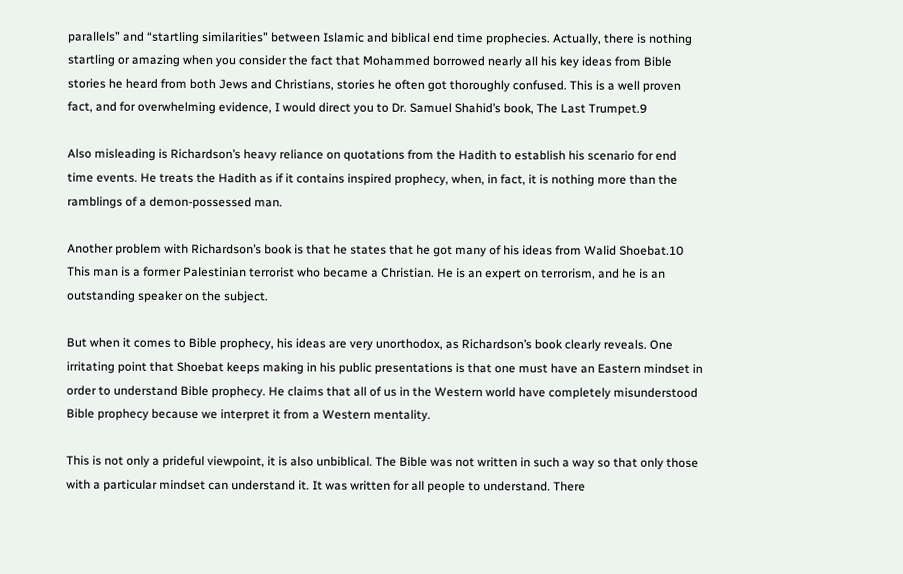parallels” and “startling similarities” between Islamic and biblical end time prophecies. Actually, there is nothing startling or amazing when you consider the fact that Mohammed borrowed nearly all his key ideas from Bible stories he heard from both Jews and Christians, stories he often got thoroughly confused. This is a well proven fact, and for overwhelming evidence, I would direct you to Dr. Samuel Shahid’s book, The Last Trumpet.9

Also misleading is Richardson’s heavy reliance on quotations from the Hadith to establish his scenario for end time events. He treats the Hadith as if it contains inspired prophecy, when, in fact, it is nothing more than the ramblings of a demon-possessed man.

Another problem with Richardson’s book is that he states that he got many of his ideas from Walid Shoebat.10 This man is a former Palestinian terrorist who became a Christian. He is an expert on terrorism, and he is an outstanding speaker on the subject.

But when it comes to Bible prophecy, his ideas are very unorthodox, as Richardson’s book clearly reveals. One irritating point that Shoebat keeps making in his public presentations is that one must have an Eastern mindset in order to understand Bible prophecy. He claims that all of us in the Western world have completely misunderstood Bible prophecy because we interpret it from a Western mentality.

This is not only a prideful viewpoint, it is also unbiblical. The Bible was not written in such a way so that only those with a particular mindset can understand it. It was written for all people to understand. There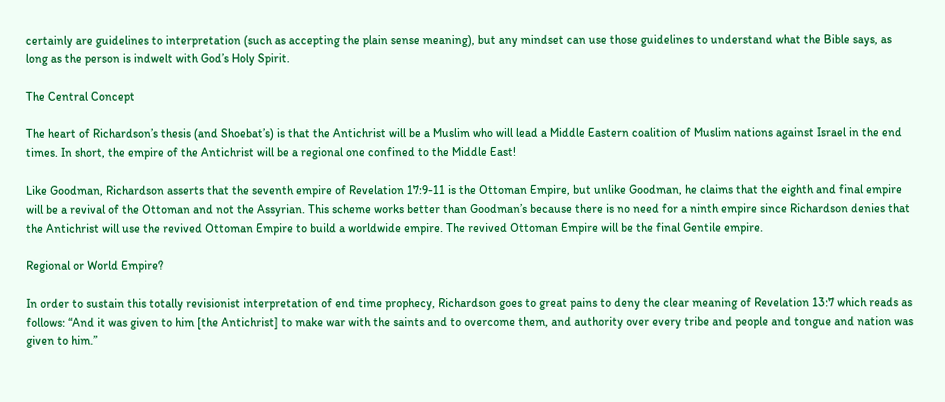certainly are guidelines to interpretation (such as accepting the plain sense meaning), but any mindset can use those guidelines to understand what the Bible says, as long as the person is indwelt with God’s Holy Spirit.

The Central Concept

The heart of Richardson’s thesis (and Shoebat’s) is that the Antichrist will be a Muslim who will lead a Middle Eastern coalition of Muslim nations against Israel in the end times. In short, the empire of the Antichrist will be a regional one confined to the Middle East!

Like Goodman, Richardson asserts that the seventh empire of Revelation 17:9-11 is the Ottoman Empire, but unlike Goodman, he claims that the eighth and final empire will be a revival of the Ottoman and not the Assyrian. This scheme works better than Goodman’s because there is no need for a ninth empire since Richardson denies that the Antichrist will use the revived Ottoman Empire to build a worldwide empire. The revived Ottoman Empire will be the final Gentile empire.

Regional or World Empire?

In order to sustain this totally revisionist interpretation of end time prophecy, Richardson goes to great pains to deny the clear meaning of Revelation 13:7 which reads as follows: “And it was given to him [the Antichrist] to make war with the saints and to overcome them, and authority over every tribe and people and tongue and nation was given to him.”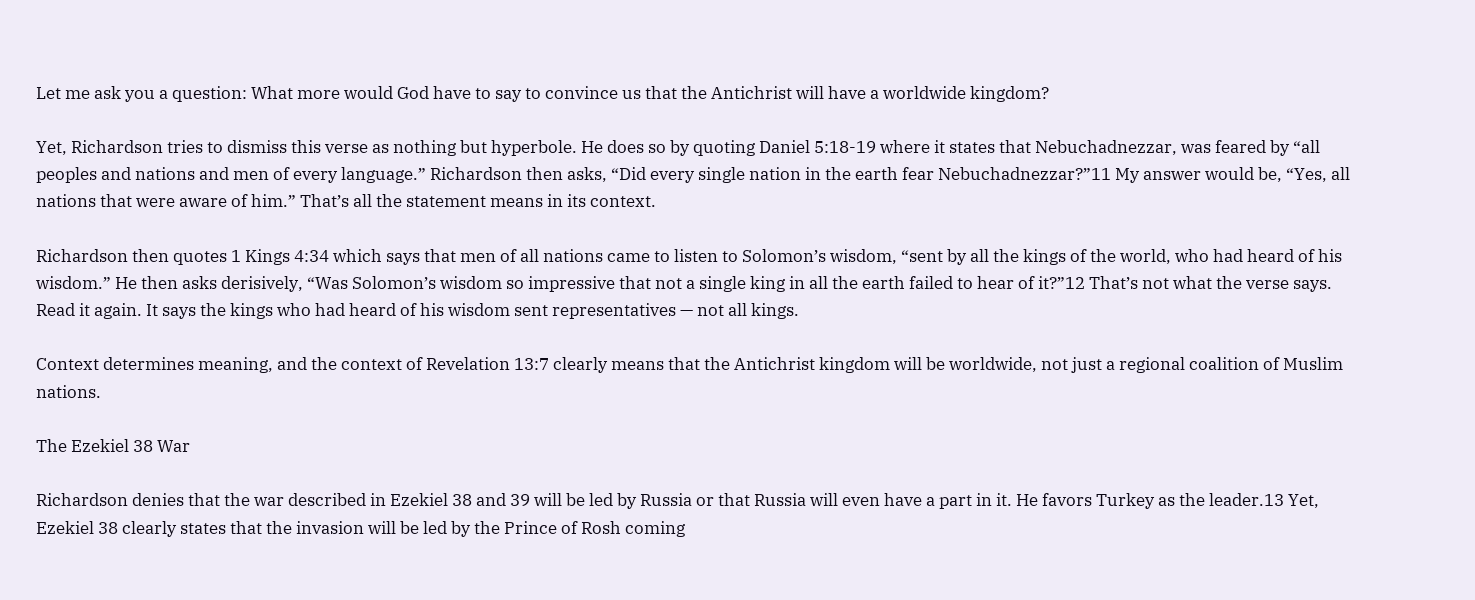Let me ask you a question: What more would God have to say to convince us that the Antichrist will have a worldwide kingdom?

Yet, Richardson tries to dismiss this verse as nothing but hyperbole. He does so by quoting Daniel 5:18-19 where it states that Nebuchadnezzar, was feared by “all peoples and nations and men of every language.” Richardson then asks, “Did every single nation in the earth fear Nebuchadnezzar?”11 My answer would be, “Yes, all nations that were aware of him.” That’s all the statement means in its context.

Richardson then quotes 1 Kings 4:34 which says that men of all nations came to listen to Solomon’s wisdom, “sent by all the kings of the world, who had heard of his wisdom.” He then asks derisively, “Was Solomon’s wisdom so impressive that not a single king in all the earth failed to hear of it?”12 That’s not what the verse says. Read it again. It says the kings who had heard of his wisdom sent representatives — not all kings.

Context determines meaning, and the context of Revelation 13:7 clearly means that the Antichrist kingdom will be worldwide, not just a regional coalition of Muslim nations.

The Ezekiel 38 War

Richardson denies that the war described in Ezekiel 38 and 39 will be led by Russia or that Russia will even have a part in it. He favors Turkey as the leader.13 Yet, Ezekiel 38 clearly states that the invasion will be led by the Prince of Rosh coming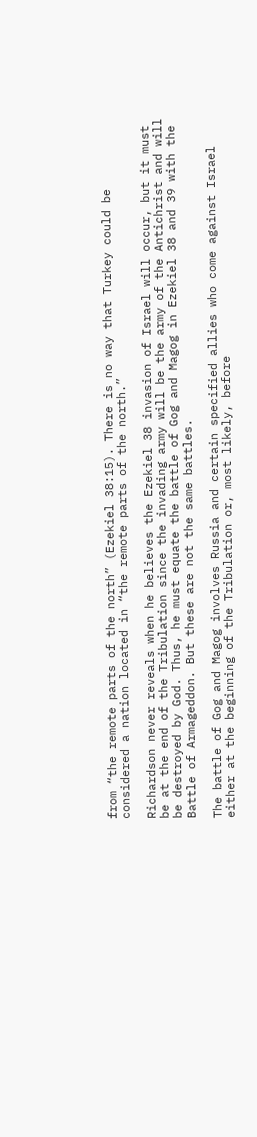from “the remote parts of the north” (Ezekiel 38:15). There is no way that Turkey could be considered a nation located in “the remote parts of the north.”

Richardson never reveals when he believes the Ezekiel 38 invasion of Israel will occur, but it must be at the end of the Tribulation since the invading army will be the army of the Antichrist and will be destroyed by God. Thus, he must equate the battle of Gog and Magog in Ezekiel 38 and 39 with the Battle of Armageddon. But these are not the same battles.

The battle of Gog and Magog involves Russia and certain specified allies who come against Israel either at the beginning of the Tribulation or, most likely, before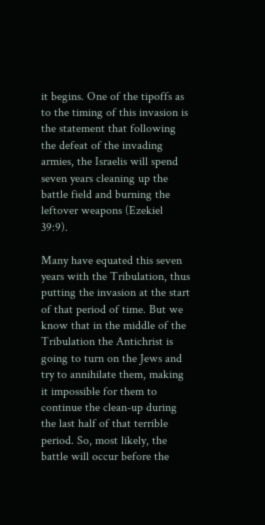it begins. One of the tipoffs as to the timing of this invasion is the statement that following the defeat of the invading armies, the Israelis will spend seven years cleaning up the battle field and burning the leftover weapons (Ezekiel 39:9).

Many have equated this seven years with the Tribulation, thus putting the invasion at the start of that period of time. But we know that in the middle of the Tribulation the Antichrist is going to turn on the Jews and try to annihilate them, making it impossible for them to continue the clean-up during the last half of that terrible period. So, most likely, the battle will occur before the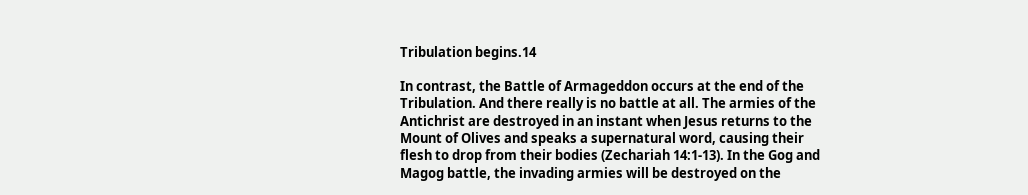Tribulation begins.14

In contrast, the Battle of Armageddon occurs at the end of the Tribulation. And there really is no battle at all. The armies of the Antichrist are destroyed in an instant when Jesus returns to the Mount of Olives and speaks a supernatural word, causing their flesh to drop from their bodies (Zechariah 14:1-13). In the Gog and Magog battle, the invading armies will be destroyed on the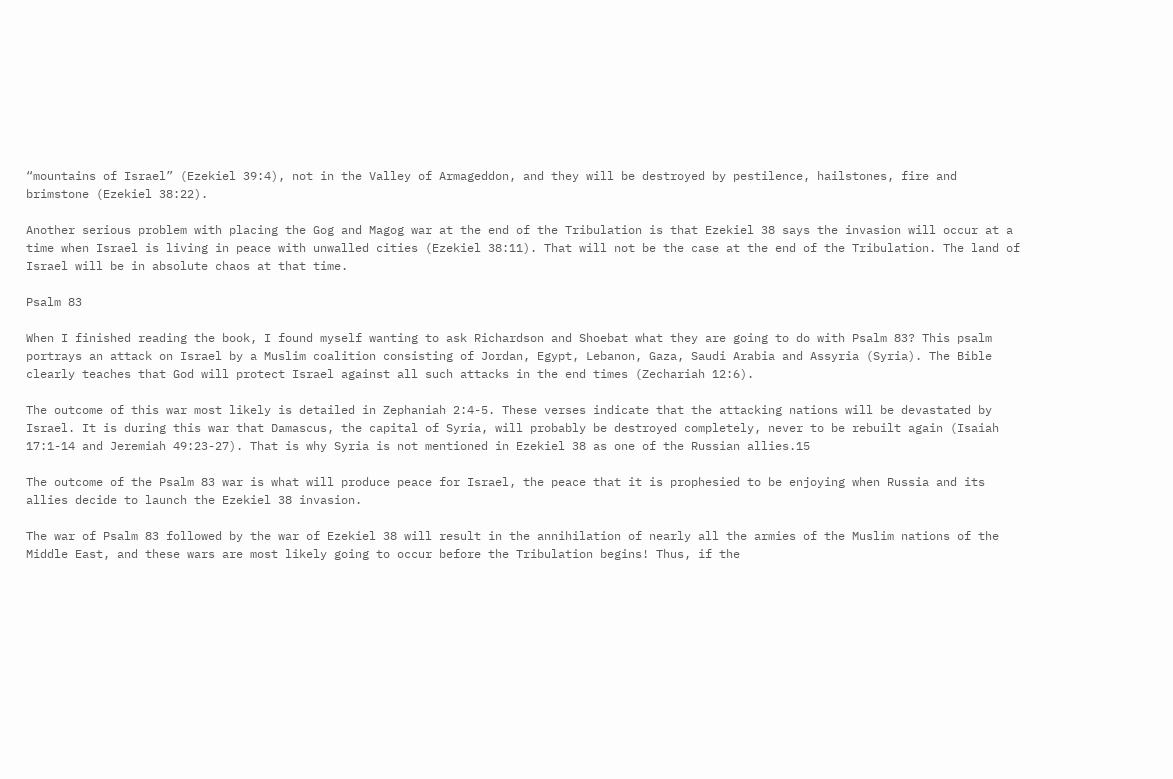“mountains of Israel” (Ezekiel 39:4), not in the Valley of Armageddon, and they will be destroyed by pestilence, hailstones, fire and brimstone (Ezekiel 38:22).

Another serious problem with placing the Gog and Magog war at the end of the Tribulation is that Ezekiel 38 says the invasion will occur at a time when Israel is living in peace with unwalled cities (Ezekiel 38:11). That will not be the case at the end of the Tribulation. The land of Israel will be in absolute chaos at that time.

Psalm 83

When I finished reading the book, I found myself wanting to ask Richardson and Shoebat what they are going to do with Psalm 83? This psalm portrays an attack on Israel by a Muslim coalition consisting of Jordan, Egypt, Lebanon, Gaza, Saudi Arabia and Assyria (Syria). The Bible clearly teaches that God will protect Israel against all such attacks in the end times (Zechariah 12:6).

The outcome of this war most likely is detailed in Zephaniah 2:4-5. These verses indicate that the attacking nations will be devastated by Israel. It is during this war that Damascus, the capital of Syria, will probably be destroyed completely, never to be rebuilt again (Isaiah 17:1-14 and Jeremiah 49:23-27). That is why Syria is not mentioned in Ezekiel 38 as one of the Russian allies.15

The outcome of the Psalm 83 war is what will produce peace for Israel, the peace that it is prophesied to be enjoying when Russia and its allies decide to launch the Ezekiel 38 invasion.

The war of Psalm 83 followed by the war of Ezekiel 38 will result in the annihilation of nearly all the armies of the Muslim nations of the Middle East, and these wars are most likely going to occur before the Tribulation begins! Thus, if the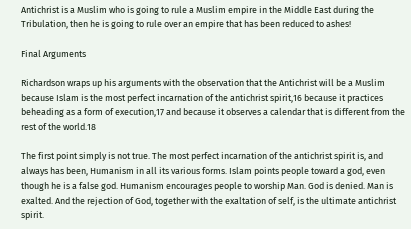Antichrist is a Muslim who is going to rule a Muslim empire in the Middle East during the Tribulation, then he is going to rule over an empire that has been reduced to ashes!

Final Arguments

Richardson wraps up his arguments with the observation that the Antichrist will be a Muslim because Islam is the most perfect incarnation of the antichrist spirit,16 because it practices beheading as a form of execution,17 and because it observes a calendar that is different from the rest of the world.18

The first point simply is not true. The most perfect incarnation of the antichrist spirit is, and always has been, Humanism in all its various forms. Islam points people toward a god, even though he is a false god. Humanism encourages people to worship Man. God is denied. Man is exalted. And the rejection of God, together with the exaltation of self, is the ultimate antichrist spirit.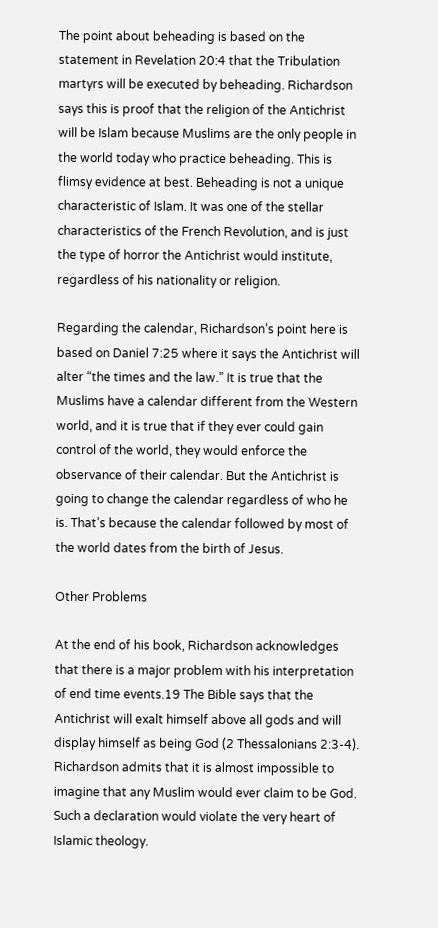The point about beheading is based on the statement in Revelation 20:4 that the Tribulation martyrs will be executed by beheading. Richardson says this is proof that the religion of the Antichrist will be Islam because Muslims are the only people in the world today who practice beheading. This is flimsy evidence at best. Beheading is not a unique characteristic of Islam. It was one of the stellar characteristics of the French Revolution, and is just the type of horror the Antichrist would institute, regardless of his nationality or religion.

Regarding the calendar, Richardson’s point here is based on Daniel 7:25 where it says the Antichrist will alter “the times and the law.” It is true that the Muslims have a calendar different from the Western world, and it is true that if they ever could gain control of the world, they would enforce the observance of their calendar. But the Antichrist is going to change the calendar regardless of who he is. That’s because the calendar followed by most of the world dates from the birth of Jesus.

Other Problems

At the end of his book, Richardson acknowledges that there is a major problem with his interpretation of end time events.19 The Bible says that the Antichrist will exalt himself above all gods and will display himself as being God (2 Thessalonians 2:3-4). Richardson admits that it is almost impossible to imagine that any Muslim would ever claim to be God. Such a declaration would violate the very heart of Islamic theology.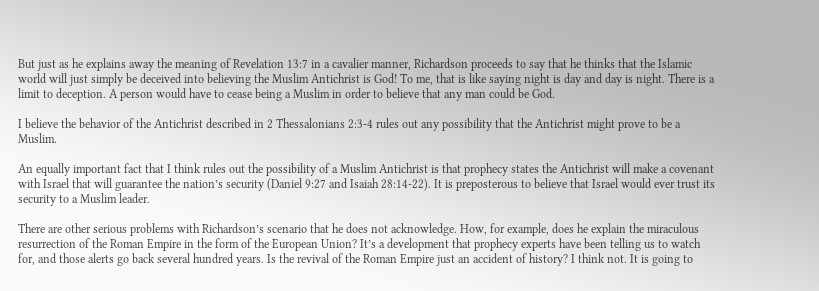But just as he explains away the meaning of Revelation 13:7 in a cavalier manner, Richardson proceeds to say that he thinks that the Islamic world will just simply be deceived into believing the Muslim Antichrist is God! To me, that is like saying night is day and day is night. There is a limit to deception. A person would have to cease being a Muslim in order to believe that any man could be God.

I believe the behavior of the Antichrist described in 2 Thessalonians 2:3-4 rules out any possibility that the Antichrist might prove to be a Muslim.

An equally important fact that I think rules out the possibility of a Muslim Antichrist is that prophecy states the Antichrist will make a covenant with Israel that will guarantee the nation’s security (Daniel 9:27 and Isaiah 28:14-22). It is preposterous to believe that Israel would ever trust its security to a Muslim leader.

There are other serious problems with Richardson’s scenario that he does not acknowledge. How, for example, does he explain the miraculous resurrection of the Roman Empire in the form of the European Union? It’s a development that prophecy experts have been telling us to watch for, and those alerts go back several hundred years. Is the revival of the Roman Empire just an accident of history? I think not. It is going to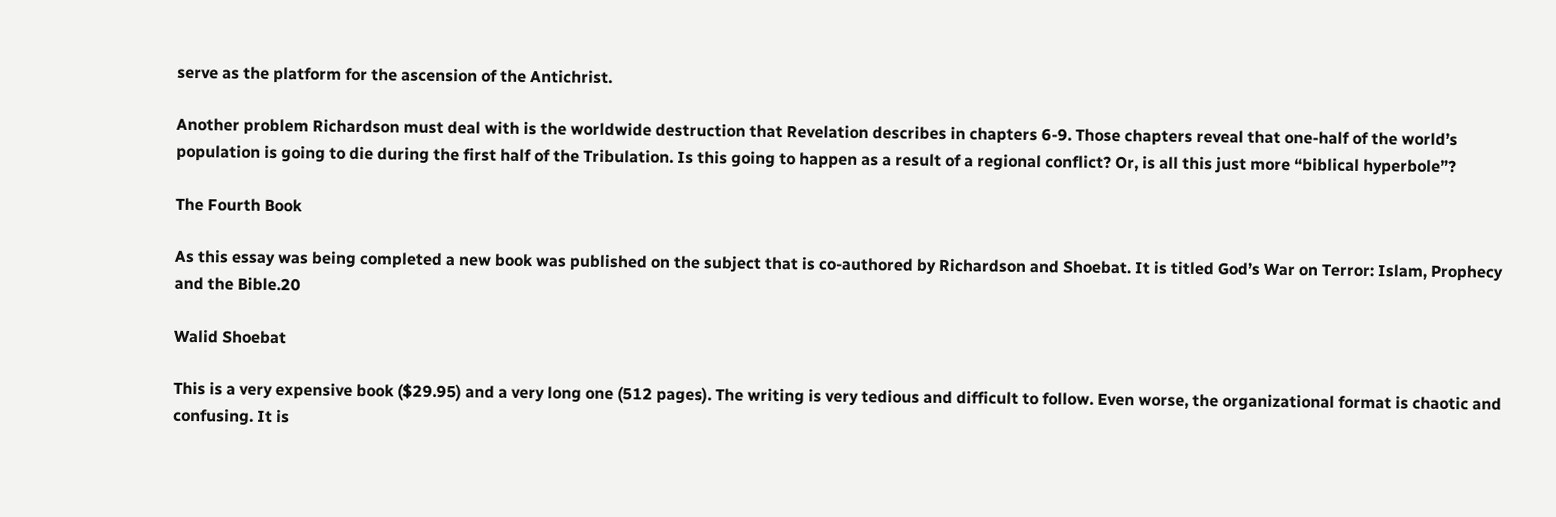serve as the platform for the ascension of the Antichrist.

Another problem Richardson must deal with is the worldwide destruction that Revelation describes in chapters 6-9. Those chapters reveal that one-half of the world’s population is going to die during the first half of the Tribulation. Is this going to happen as a result of a regional conflict? Or, is all this just more “biblical hyperbole”?

The Fourth Book

As this essay was being completed a new book was published on the subject that is co-authored by Richardson and Shoebat. It is titled God’s War on Terror: Islam, Prophecy and the Bible.20

Walid Shoebat

This is a very expensive book ($29.95) and a very long one (512 pages). The writing is very tedious and difficult to follow. Even worse, the organizational format is chaotic and confusing. It is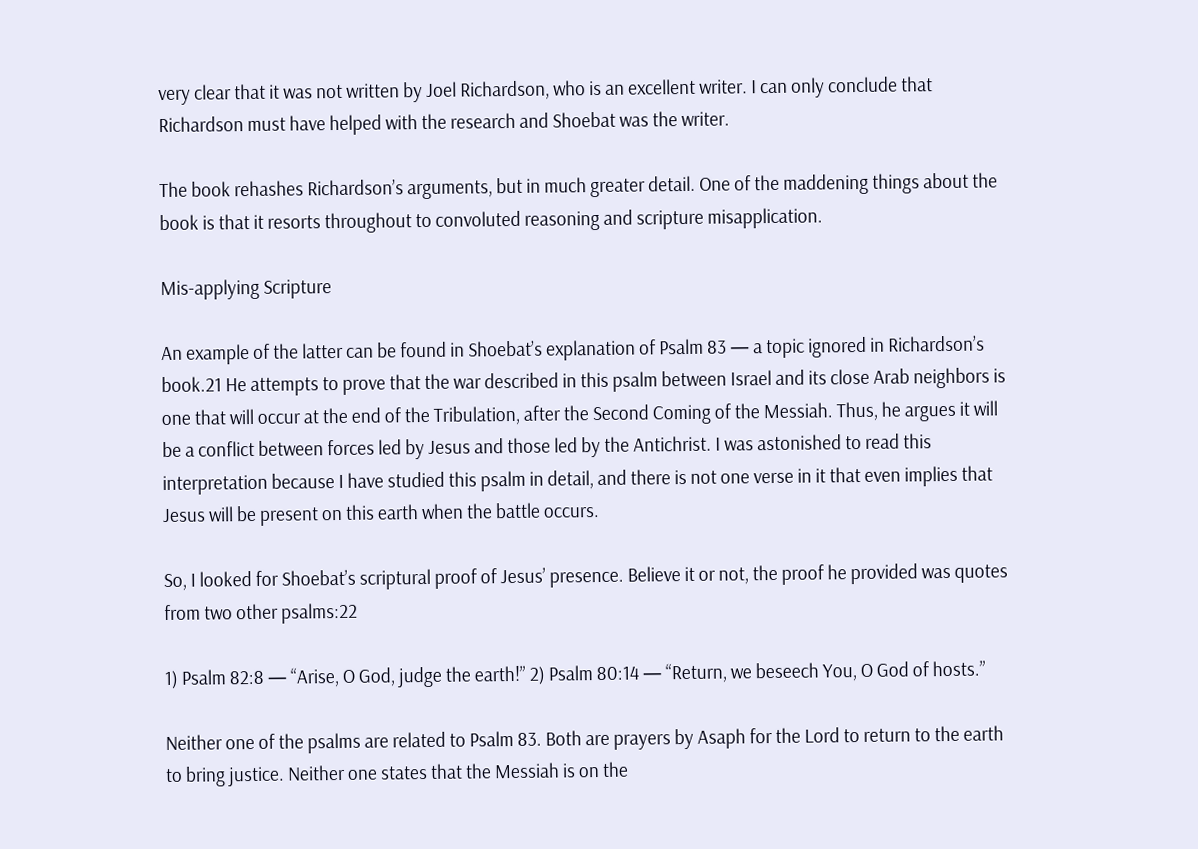very clear that it was not written by Joel Richardson, who is an excellent writer. I can only conclude that Richardson must have helped with the research and Shoebat was the writer.

The book rehashes Richardson’s arguments, but in much greater detail. One of the maddening things about the book is that it resorts throughout to convoluted reasoning and scripture misapplication.

Mis-applying Scripture

An example of the latter can be found in Shoebat’s explanation of Psalm 83 — a topic ignored in Richardson’s book.21 He attempts to prove that the war described in this psalm between Israel and its close Arab neighbors is one that will occur at the end of the Tribulation, after the Second Coming of the Messiah. Thus, he argues it will be a conflict between forces led by Jesus and those led by the Antichrist. I was astonished to read this interpretation because I have studied this psalm in detail, and there is not one verse in it that even implies that Jesus will be present on this earth when the battle occurs.

So, I looked for Shoebat’s scriptural proof of Jesus’ presence. Believe it or not, the proof he provided was quotes from two other psalms:22

1) Psalm 82:8 — “Arise, O God, judge the earth!” 2) Psalm 80:14 — “Return, we beseech You, O God of hosts.”

Neither one of the psalms are related to Psalm 83. Both are prayers by Asaph for the Lord to return to the earth to bring justice. Neither one states that the Messiah is on the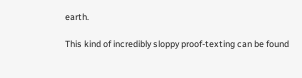earth.

This kind of incredibly sloppy proof-texting can be found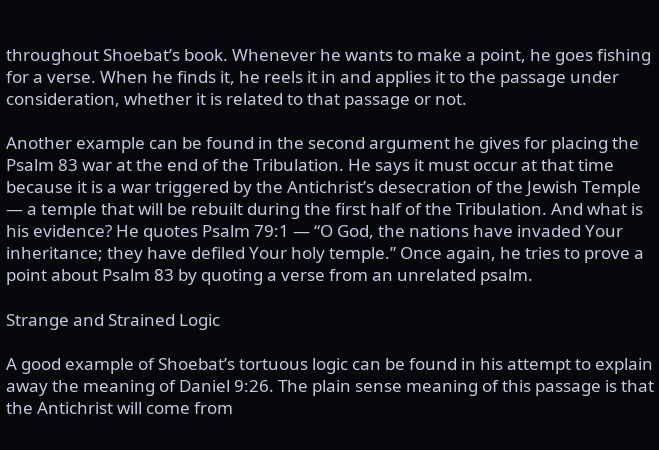throughout Shoebat’s book. Whenever he wants to make a point, he goes fishing for a verse. When he finds it, he reels it in and applies it to the passage under consideration, whether it is related to that passage or not.

Another example can be found in the second argument he gives for placing the Psalm 83 war at the end of the Tribulation. He says it must occur at that time because it is a war triggered by the Antichrist’s desecration of the Jewish Temple — a temple that will be rebuilt during the first half of the Tribulation. And what is his evidence? He quotes Psalm 79:1 — “O God, the nations have invaded Your inheritance; they have defiled Your holy temple.” Once again, he tries to prove a point about Psalm 83 by quoting a verse from an unrelated psalm.

Strange and Strained Logic

A good example of Shoebat’s tortuous logic can be found in his attempt to explain away the meaning of Daniel 9:26. The plain sense meaning of this passage is that the Antichrist will come from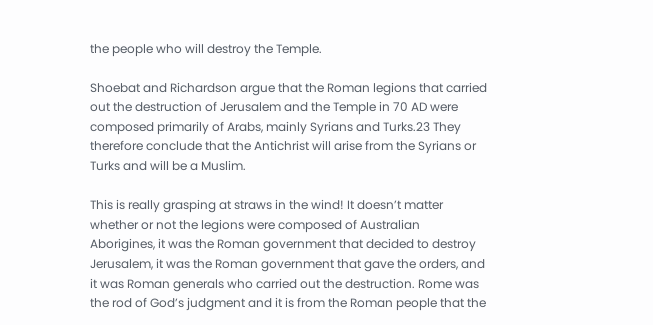the people who will destroy the Temple.

Shoebat and Richardson argue that the Roman legions that carried out the destruction of Jerusalem and the Temple in 70 AD were composed primarily of Arabs, mainly Syrians and Turks.23 They therefore conclude that the Antichrist will arise from the Syrians or Turks and will be a Muslim.

This is really grasping at straws in the wind! It doesn’t matter whether or not the legions were composed of Australian Aborigines, it was the Roman government that decided to destroy Jerusalem, it was the Roman government that gave the orders, and it was Roman generals who carried out the destruction. Rome was the rod of God’s judgment and it is from the Roman people that the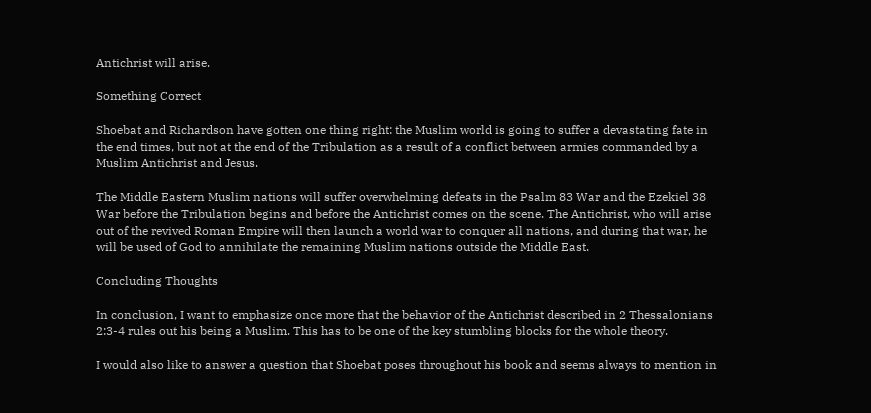Antichrist will arise.

Something Correct

Shoebat and Richardson have gotten one thing right: the Muslim world is going to suffer a devastating fate in the end times, but not at the end of the Tribulation as a result of a conflict between armies commanded by a Muslim Antichrist and Jesus.

The Middle Eastern Muslim nations will suffer overwhelming defeats in the Psalm 83 War and the Ezekiel 38 War before the Tribulation begins and before the Antichrist comes on the scene. The Antichrist, who will arise out of the revived Roman Empire will then launch a world war to conquer all nations, and during that war, he will be used of God to annihilate the remaining Muslim nations outside the Middle East.

Concluding Thoughts

In conclusion, I want to emphasize once more that the behavior of the Antichrist described in 2 Thessalonians 2:3-4 rules out his being a Muslim. This has to be one of the key stumbling blocks for the whole theory.

I would also like to answer a question that Shoebat poses throughout his book and seems always to mention in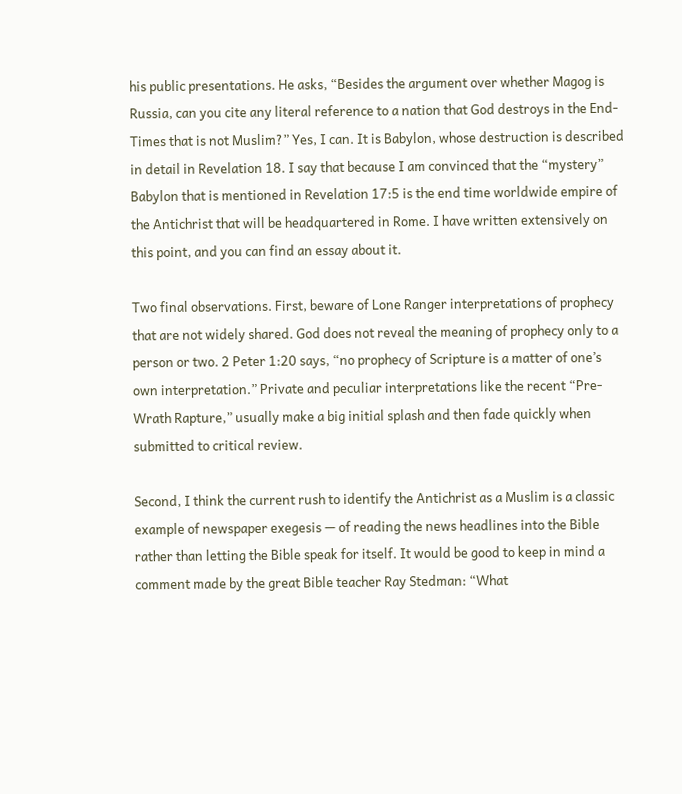his public presentations. He asks, “Besides the argument over whether Magog is Russia, can you cite any literal reference to a nation that God destroys in the End-Times that is not Muslim?” Yes, I can. It is Babylon, whose destruction is described in detail in Revelation 18. I say that because I am convinced that the “mystery” Babylon that is mentioned in Revelation 17:5 is the end time worldwide empire of the Antichrist that will be headquartered in Rome. I have written extensively on this point, and you can find an essay about it.

Two final observations. First, beware of Lone Ranger interpretations of prophecy that are not widely shared. God does not reveal the meaning of prophecy only to a person or two. 2 Peter 1:20 says, “no prophecy of Scripture is a matter of one’s own interpretation.” Private and peculiar interpretations like the recent “Pre-Wrath Rapture,” usually make a big initial splash and then fade quickly when submitted to critical review.

Second, I think the current rush to identify the Antichrist as a Muslim is a classic example of newspaper exegesis — of reading the news headlines into the Bible rather than letting the Bible speak for itself. It would be good to keep in mind a comment made by the great Bible teacher Ray Stedman: “What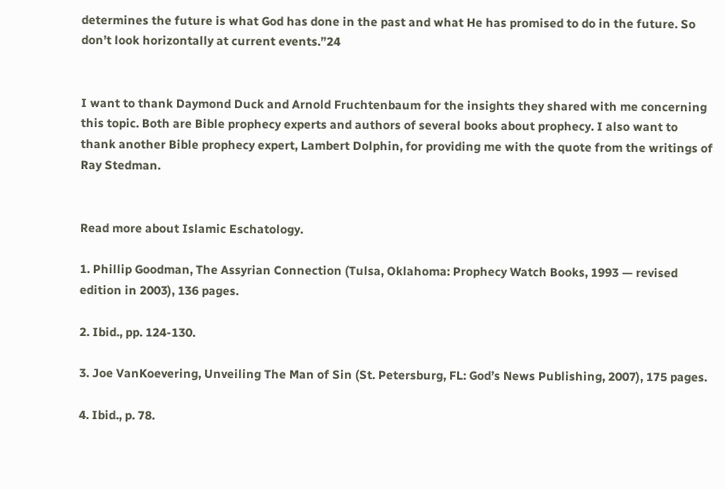determines the future is what God has done in the past and what He has promised to do in the future. So don’t look horizontally at current events.”24


I want to thank Daymond Duck and Arnold Fruchtenbaum for the insights they shared with me concerning this topic. Both are Bible prophecy experts and authors of several books about prophecy. I also want to thank another Bible prophecy expert, Lambert Dolphin, for providing me with the quote from the writings of Ray Stedman.


Read more about Islamic Eschatology.

1. Phillip Goodman, The Assyrian Connection (Tulsa, Oklahoma: Prophecy Watch Books, 1993 — revised edition in 2003), 136 pages.

2. Ibid., pp. 124-130.

3. Joe VanKoevering, Unveiling The Man of Sin (St. Petersburg, FL: God’s News Publishing, 2007), 175 pages.

4. Ibid., p. 78.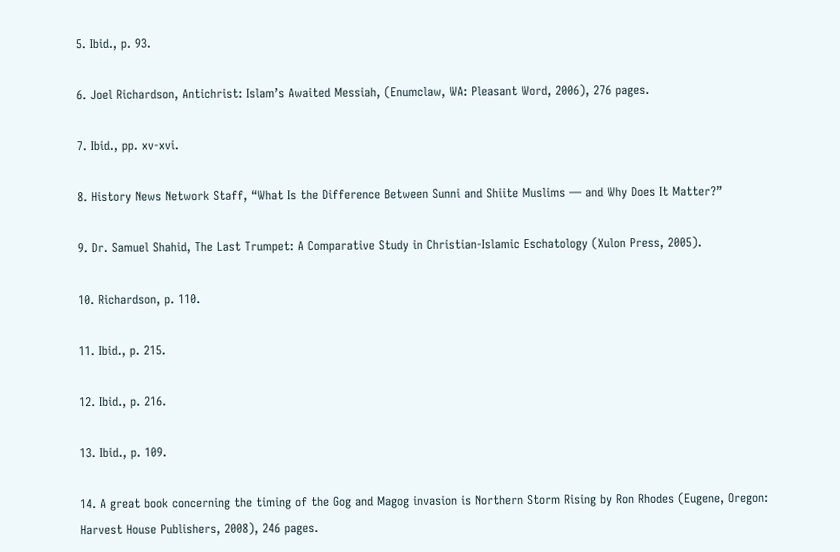5. Ibid., p. 93.

6. Joel Richardson, Antichrist: Islam’s Awaited Messiah, (Enumclaw, WA: Pleasant Word, 2006), 276 pages.

7. Ibid., pp. xv-xvi.

8. History News Network Staff, “What Is the Difference Between Sunni and Shiite Muslims — and Why Does It Matter?”

9. Dr. Samuel Shahid, The Last Trumpet: A Comparative Study in Christian-Islamic Eschatology (Xulon Press, 2005).

10. Richardson, p. 110.

11. Ibid., p. 215.

12. Ibid., p. 216.

13. Ibid., p. 109.

14. A great book concerning the timing of the Gog and Magog invasion is Northern Storm Rising by Ron Rhodes (Eugene, Oregon: Harvest House Publishers, 2008), 246 pages.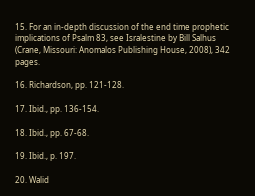15. For an in-depth discussion of the end time prophetic implications of Psalm 83, see Isralestine by Bill Salhus (Crane, Missouri: Anomalos Publishing House, 2008), 342 pages.

16. Richardson, pp. 121-128.

17. Ibid., pp. 136-154.

18. Ibid., pp. 67-68.

19. Ibid., p. 197.

20. Walid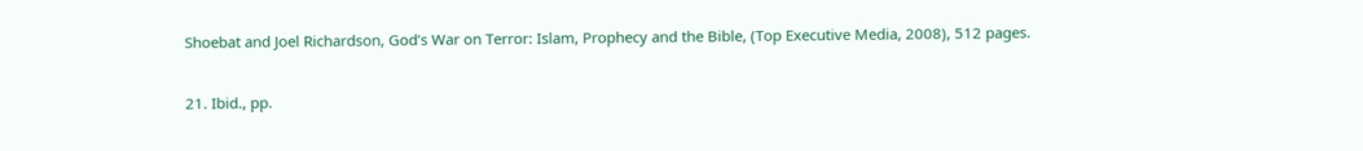Shoebat and Joel Richardson, God’s War on Terror: Islam, Prophecy and the Bible, (Top Executive Media, 2008), 512 pages.

21. Ibid., pp.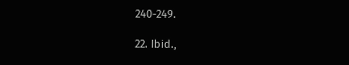240-249.

22. Ibid.,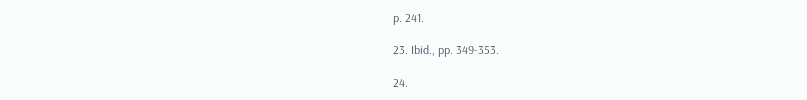p. 241.

23. Ibid., pp. 349-353.

24.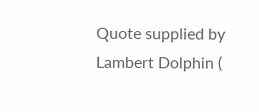Quote supplied by Lambert Dolphin (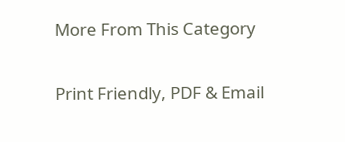More From This Category

Print Friendly, PDF & Email